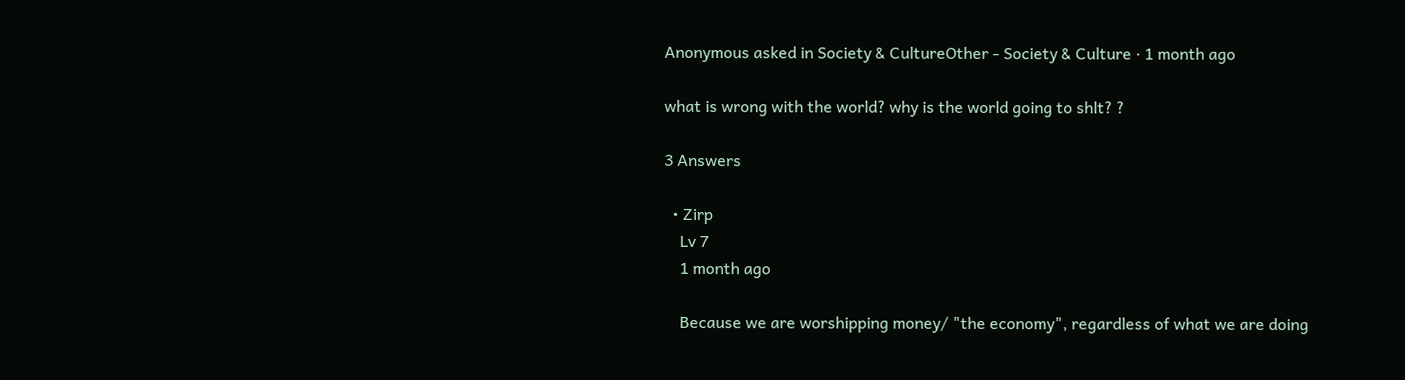Anonymous asked in Society & CultureOther - Society & Culture · 1 month ago

what is wrong with the world? why is the world going to shlt? ?

3 Answers

  • Zirp
    Lv 7
    1 month ago

    Because we are worshipping money/ "the economy", regardless of what we are doing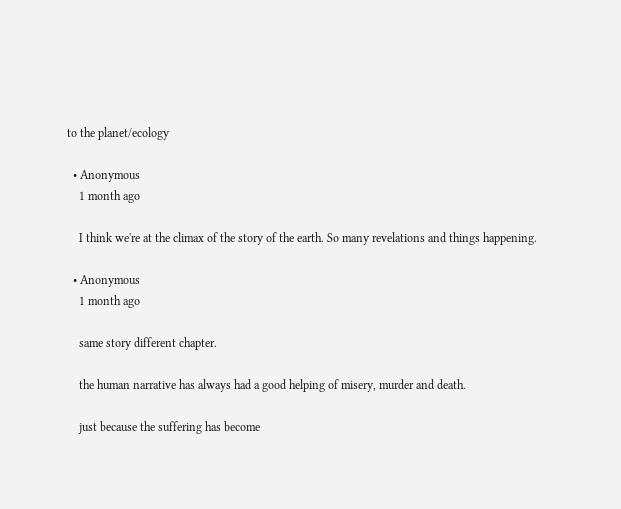to the planet/ecology

  • Anonymous
    1 month ago

    I think we're at the climax of the story of the earth. So many revelations and things happening.

  • Anonymous
    1 month ago

    same story different chapter.

    the human narrative has always had a good helping of misery, murder and death.

    just because the suffering has become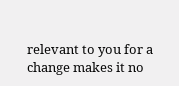relevant to you for a change makes it no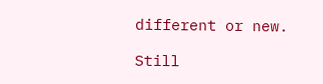different or new.

Still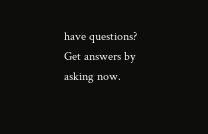have questions? Get answers by asking now.